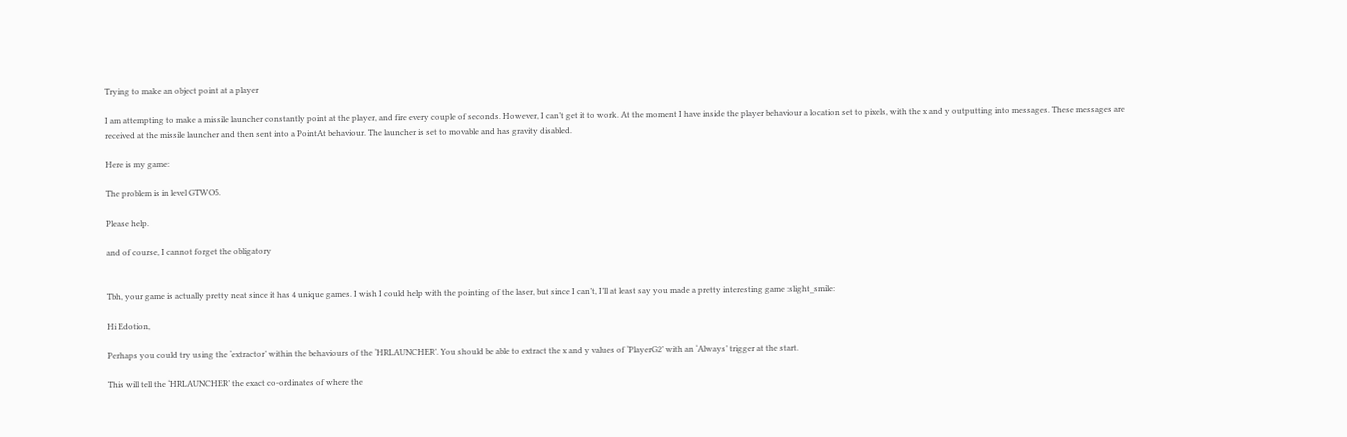Trying to make an object point at a player

I am attempting to make a missile launcher constantly point at the player, and fire every couple of seconds. However, I can’t get it to work. At the moment I have inside the player behaviour a location set to pixels, with the x and y outputting into messages. These messages are received at the missile launcher and then sent into a PointAt behaviour. The launcher is set to movable and has gravity disabled.

Here is my game:

The problem is in level GTWO5.

Please help.

and of course, I cannot forget the obligatory


Tbh, your game is actually pretty neat since it has 4 unique games. I wish I could help with the pointing of the laser, but since I can’t, I’ll at least say you made a pretty interesting game :slight_smile:

Hi Edotion,

Perhaps you could try using the ‘extractor’ within the behaviours of the ‘HRLAUNCHER’. You should be able to extract the x and y values of ‘PlayerG2’ with an ‘Always’ trigger at the start.

This will tell the ‘HRLAUNCHER’ the exact co-ordinates of where the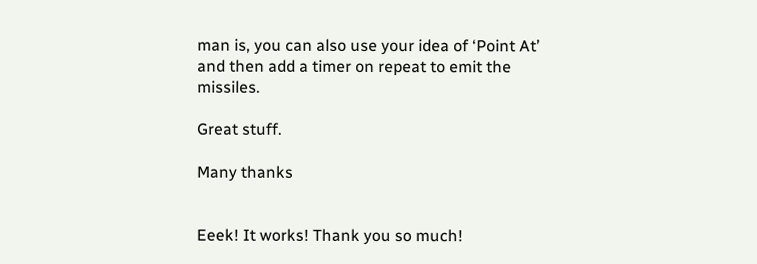man is, you can also use your idea of ‘Point At’ and then add a timer on repeat to emit the missiles.

Great stuff.

Many thanks


Eeek! It works! Thank you so much!